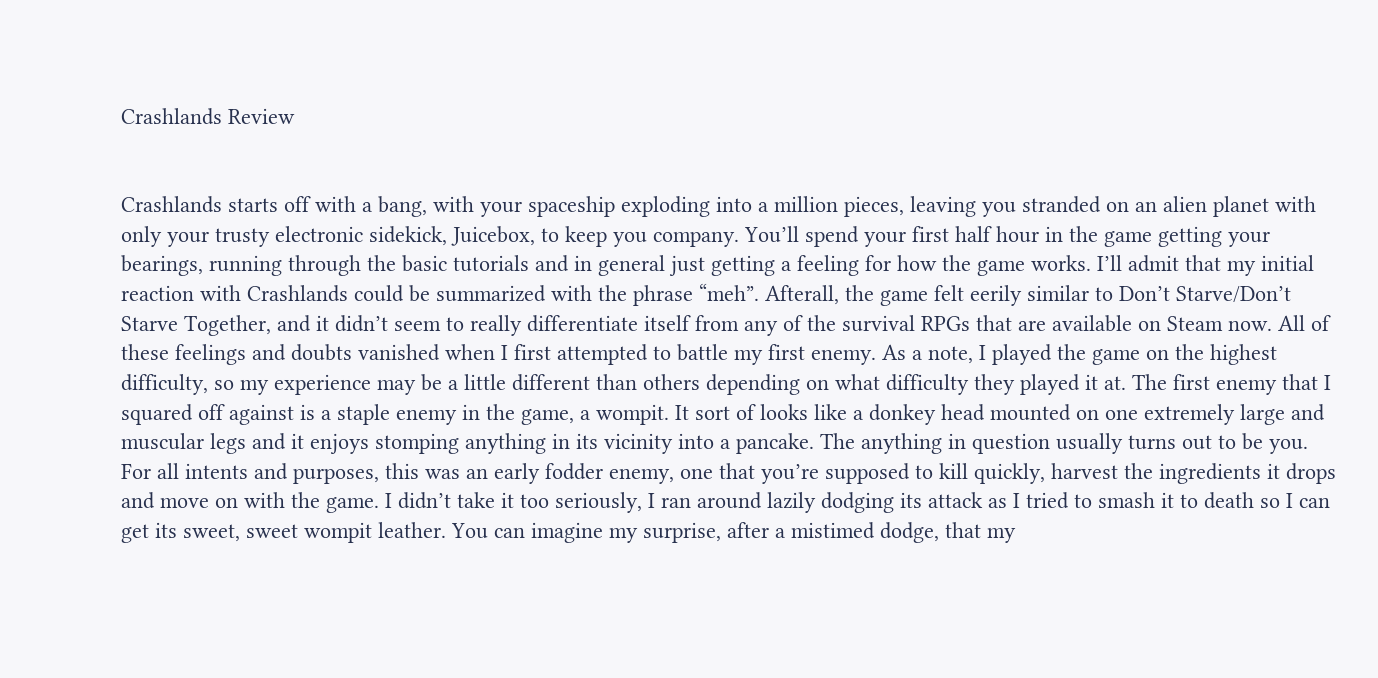Crashlands Review


Crashlands starts off with a bang, with your spaceship exploding into a million pieces, leaving you stranded on an alien planet with only your trusty electronic sidekick, Juicebox, to keep you company. You’ll spend your first half hour in the game getting your bearings, running through the basic tutorials and in general just getting a feeling for how the game works. I’ll admit that my initial reaction with Crashlands could be summarized with the phrase “meh”. Afterall, the game felt eerily similar to Don’t Starve/Don’t Starve Together, and it didn’t seem to really differentiate itself from any of the survival RPGs that are available on Steam now. All of these feelings and doubts vanished when I first attempted to battle my first enemy. As a note, I played the game on the highest difficulty, so my experience may be a little different than others depending on what difficulty they played it at. The first enemy that I squared off against is a staple enemy in the game, a wompit. It sort of looks like a donkey head mounted on one extremely large and muscular legs and it enjoys stomping anything in its vicinity into a pancake. The anything in question usually turns out to be you. For all intents and purposes, this was an early fodder enemy, one that you’re supposed to kill quickly, harvest the ingredients it drops and move on with the game. I didn’t take it too seriously, I ran around lazily dodging its attack as I tried to smash it to death so I can get its sweet, sweet wompit leather. You can imagine my surprise, after a mistimed dodge, that my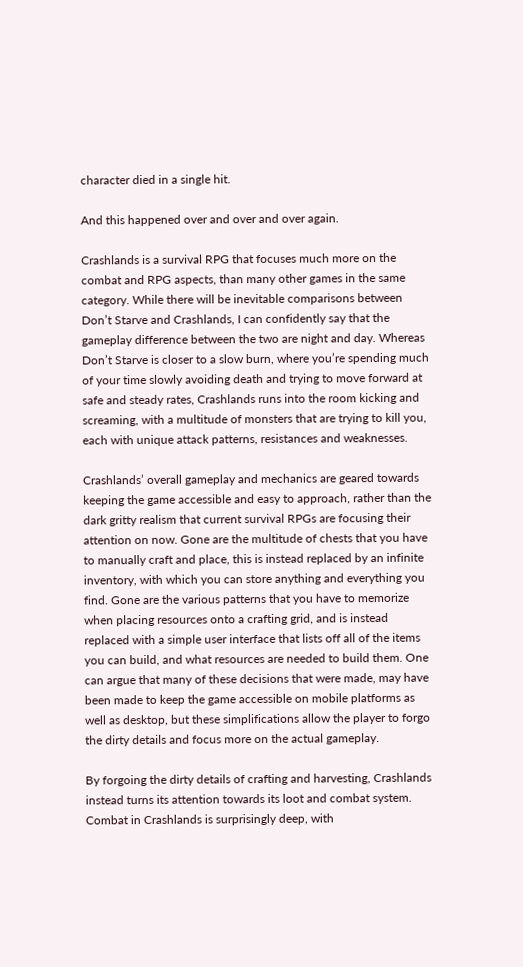character died in a single hit.

And this happened over and over and over again.

Crashlands is a survival RPG that focuses much more on the combat and RPG aspects, than many other games in the same category. While there will be inevitable comparisons between Don’t Starve and Crashlands, I can confidently say that the gameplay difference between the two are night and day. Whereas Don’t Starve is closer to a slow burn, where you’re spending much of your time slowly avoiding death and trying to move forward at safe and steady rates, Crashlands runs into the room kicking and screaming, with a multitude of monsters that are trying to kill you, each with unique attack patterns, resistances and weaknesses.

Crashlands’ overall gameplay and mechanics are geared towards keeping the game accessible and easy to approach, rather than the dark gritty realism that current survival RPGs are focusing their attention on now. Gone are the multitude of chests that you have to manually craft and place, this is instead replaced by an infinite inventory, with which you can store anything and everything you find. Gone are the various patterns that you have to memorize when placing resources onto a crafting grid, and is instead replaced with a simple user interface that lists off all of the items you can build, and what resources are needed to build them. One can argue that many of these decisions that were made, may have been made to keep the game accessible on mobile platforms as well as desktop, but these simplifications allow the player to forgo the dirty details and focus more on the actual gameplay.

By forgoing the dirty details of crafting and harvesting, Crashlands instead turns its attention towards its loot and combat system. Combat in Crashlands is surprisingly deep, with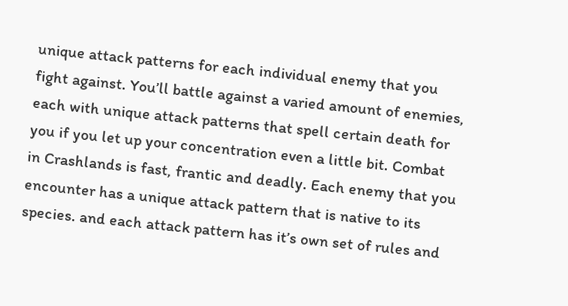unique attack patterns for each individual enemy that you fight against. You’ll battle against a varied amount of enemies, each with unique attack patterns that spell certain death for you if you let up your concentration even a little bit. Combat in Crashlands is fast, frantic and deadly. Each enemy that you encounter has a unique attack pattern that is native to its species. and each attack pattern has it’s own set of rules and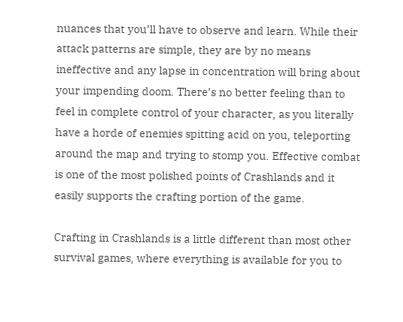nuances that you’ll have to observe and learn. While their attack patterns are simple, they are by no means ineffective and any lapse in concentration will bring about your impending doom. There’s no better feeling than to feel in complete control of your character, as you literally have a horde of enemies spitting acid on you, teleporting around the map and trying to stomp you. Effective combat is one of the most polished points of Crashlands and it easily supports the crafting portion of the game.

Crafting in Crashlands is a little different than most other survival games, where everything is available for you to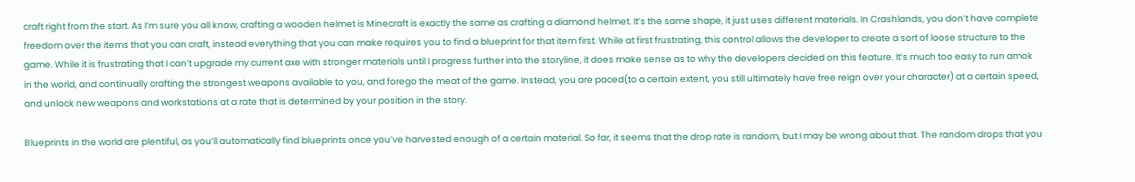craft right from the start. As I’m sure you all know, crafting a wooden helmet is Minecraft is exactly the same as crafting a diamond helmet. It’s the same shape, it just uses different materials. In Crashlands, you don’t have complete freedom over the items that you can craft, instead everything that you can make requires you to find a blueprint for that item first. While at first frustrating, this control allows the developer to create a sort of loose structure to the game. While it is frustrating that I can’t upgrade my current axe with stronger materials until I progress further into the storyline, it does make sense as to why the developers decided on this feature. It’s much too easy to run amok in the world, and continually crafting the strongest weapons available to you, and forego the meat of the game. Instead, you are paced(to a certain extent, you still ultimately have free reign over your character) at a certain speed, and unlock new weapons and workstations at a rate that is determined by your position in the story.

Blueprints in the world are plentiful, as you’ll automatically find blueprints once you’ve harvested enough of a certain material. So far, it seems that the drop rate is random, but I may be wrong about that. The random drops that you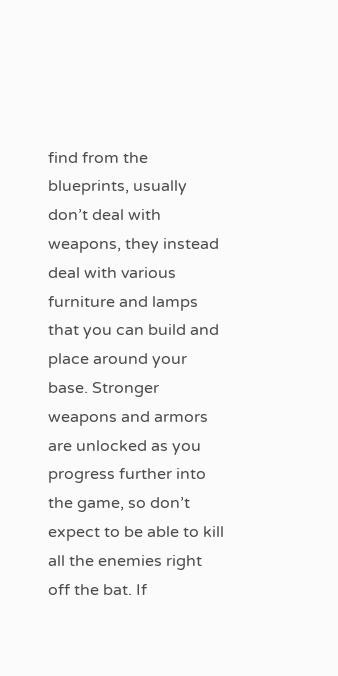find from the blueprints, usually don’t deal with weapons, they instead deal with various furniture and lamps that you can build and place around your base. Stronger weapons and armors are unlocked as you progress further into the game, so don’t expect to be able to kill all the enemies right off the bat. If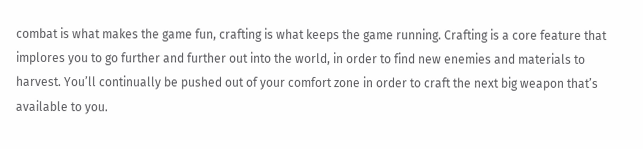combat is what makes the game fun, crafting is what keeps the game running. Crafting is a core feature that implores you to go further and further out into the world, in order to find new enemies and materials to harvest. You’ll continually be pushed out of your comfort zone in order to craft the next big weapon that’s available to you.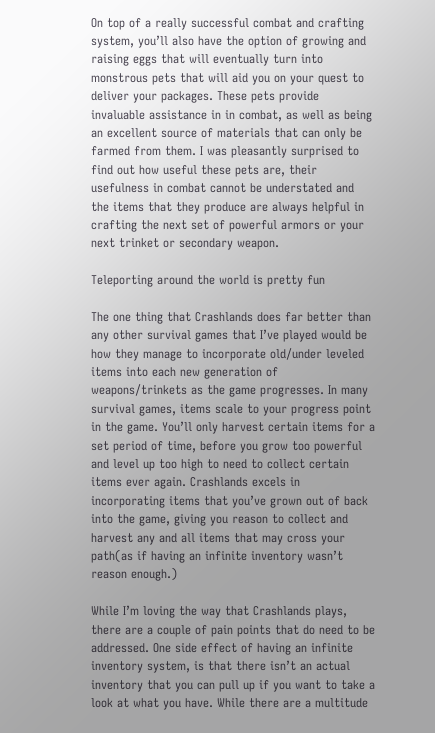On top of a really successful combat and crafting system, you’ll also have the option of growing and raising eggs that will eventually turn into monstrous pets that will aid you on your quest to deliver your packages. These pets provide invaluable assistance in in combat, as well as being an excellent source of materials that can only be farmed from them. I was pleasantly surprised to find out how useful these pets are, their usefulness in combat cannot be understated and the items that they produce are always helpful in crafting the next set of powerful armors or your next trinket or secondary weapon.

Teleporting around the world is pretty fun

The one thing that Crashlands does far better than any other survival games that I’ve played would be how they manage to incorporate old/under leveled items into each new generation of weapons/trinkets as the game progresses. In many survival games, items scale to your progress point in the game. You’ll only harvest certain items for a set period of time, before you grow too powerful and level up too high to need to collect certain items ever again. Crashlands excels in incorporating items that you’ve grown out of back into the game, giving you reason to collect and harvest any and all items that may cross your path(as if having an infinite inventory wasn’t reason enough.)

While I’m loving the way that Crashlands plays, there are a couple of pain points that do need to be addressed. One side effect of having an infinite inventory system, is that there isn’t an actual inventory that you can pull up if you want to take a look at what you have. While there are a multitude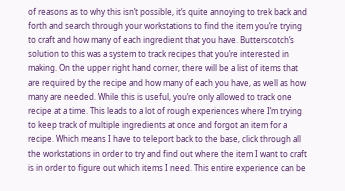of reasons as to why this isn’t possible, it’s quite annoying to trek back and forth and search through your workstations to find the item you’re trying to craft and how many of each ingredient that you have. Butterscotch’s solution to this was a system to track recipes that you’re interested in making. On the upper right hand corner, there will be a list of items that are required by the recipe and how many of each you have, as well as how many are needed. While this is useful, you’re only allowed to track one recipe at a time. This leads to a lot of rough experiences where I’m trying to keep track of multiple ingredients at once and forgot an item for a recipe. Which means I have to teleport back to the base, click through all the workstations in order to try and find out where the item I want to craft is in order to figure out which items I need. This entire experience can be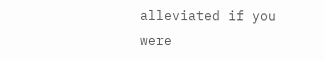alleviated if you were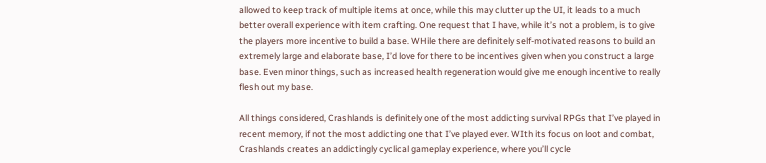allowed to keep track of multiple items at once, while this may clutter up the UI, it leads to a much better overall experience with item crafting. One request that I have, while it’s not a problem, is to give the players more incentive to build a base. WHile there are definitely self-motivated reasons to build an extremely large and elaborate base, I’d love for there to be incentives given when you construct a large base. Even minor things, such as increased health regeneration would give me enough incentive to really flesh out my base.

All things considered, Crashlands is definitely one of the most addicting survival RPGs that I’ve played in recent memory, if not the most addicting one that I’ve played ever. WIth its focus on loot and combat, Crashlands creates an addictingly cyclical gameplay experience, where you’ll cycle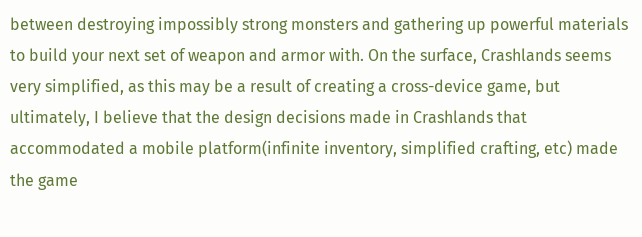between destroying impossibly strong monsters and gathering up powerful materials to build your next set of weapon and armor with. On the surface, Crashlands seems very simplified, as this may be a result of creating a cross-device game, but ultimately, I believe that the design decisions made in Crashlands that accommodated a mobile platform(infinite inventory, simplified crafting, etc) made the game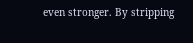even stronger. By stripping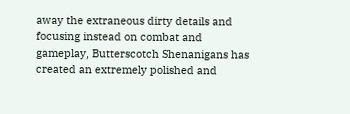away the extraneous dirty details and focusing instead on combat and gameplay, Butterscotch Shenanigans has created an extremely polished and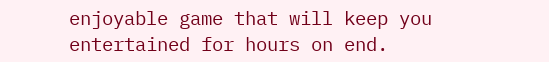enjoyable game that will keep you entertained for hours on end.